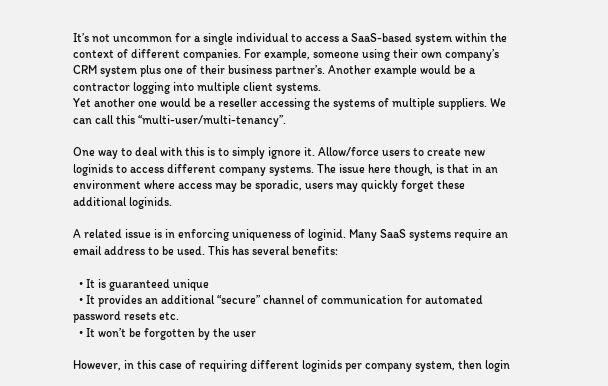It’s not uncommon for a single individual to access a SaaS-based system within the context of different companies. For example, someone using their own company’s CRM system plus one of their business partner’s. Another example would be a contractor logging into multiple client systems.
Yet another one would be a reseller accessing the systems of multiple suppliers. We can call this “multi-user/multi-tenancy”.

One way to deal with this is to simply ignore it. Allow/force users to create new loginids to access different company systems. The issue here though, is that in an environment where access may be sporadic, users may quickly forget these additional loginids.

A related issue is in enforcing uniqueness of loginid. Many SaaS systems require an email address to be used. This has several benefits:

  • It is guaranteed unique
  • It provides an additional “secure” channel of communication for automated password resets etc.
  • It won’t be forgotten by the user

However, in this case of requiring different loginids per company system, then login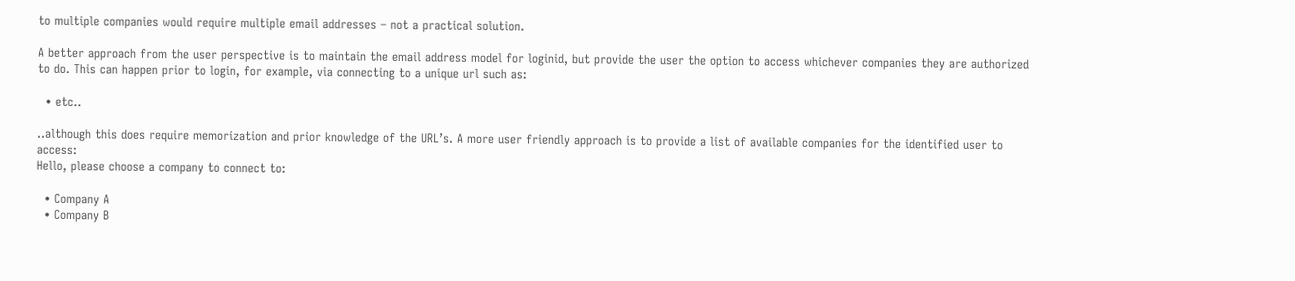to multiple companies would require multiple email addresses – not a practical solution.

A better approach from the user perspective is to maintain the email address model for loginid, but provide the user the option to access whichever companies they are authorized to do. This can happen prior to login, for example, via connecting to a unique url such as:

  • etc..

..although this does require memorization and prior knowledge of the URL’s. A more user friendly approach is to provide a list of available companies for the identified user to access:
Hello, please choose a company to connect to:

  • Company A
  • Company B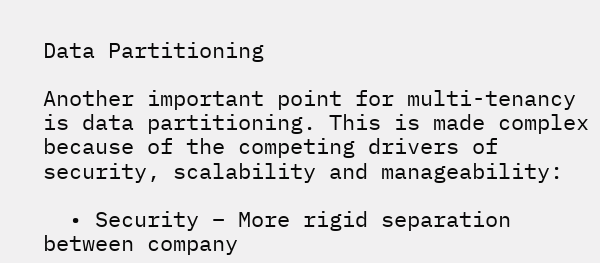Data Partitioning

Another important point for multi-tenancy is data partitioning. This is made complex because of the competing drivers of security, scalability and manageability:

  • Security – More rigid separation between company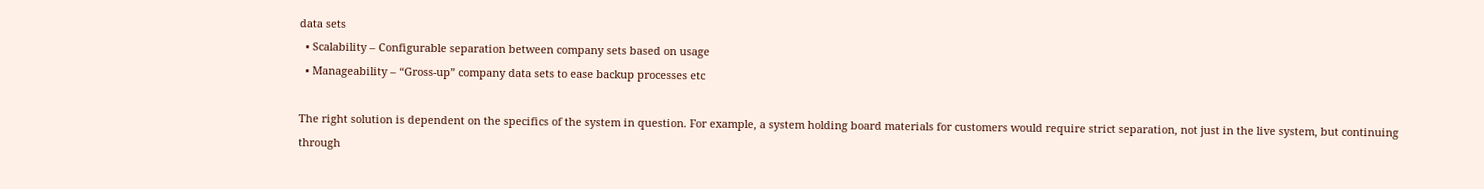data sets
  • Scalability – Configurable separation between company sets based on usage
  • Manageability – “Gross-up” company data sets to ease backup processes etc

The right solution is dependent on the specifics of the system in question. For example, a system holding board materials for customers would require strict separation, not just in the live system, but continuing through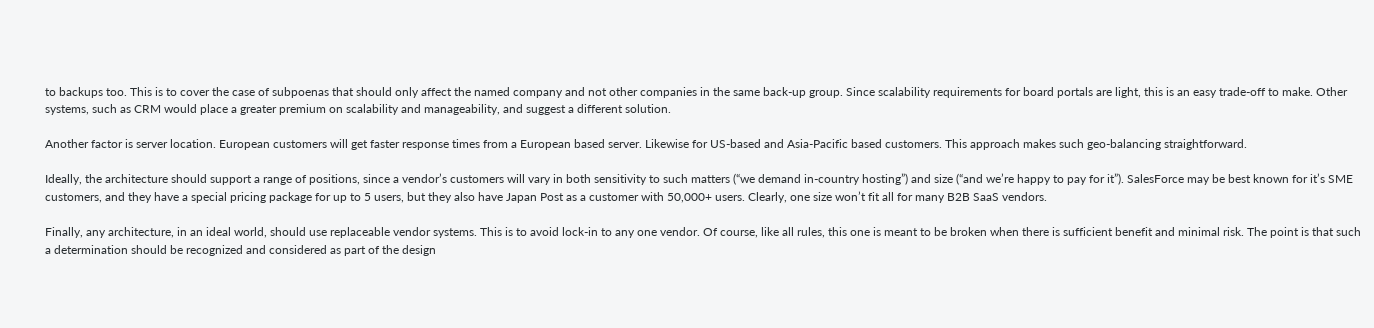to backups too. This is to cover the case of subpoenas that should only affect the named company and not other companies in the same back-up group. Since scalability requirements for board portals are light, this is an easy trade-off to make. Other systems, such as CRM would place a greater premium on scalability and manageability, and suggest a different solution.

Another factor is server location. European customers will get faster response times from a European based server. Likewise for US-based and Asia-Pacific based customers. This approach makes such geo-balancing straightforward.

Ideally, the architecture should support a range of positions, since a vendor’s customers will vary in both sensitivity to such matters (“we demand in-country hosting”) and size (“and we’re happy to pay for it”). SalesForce may be best known for it’s SME customers, and they have a special pricing package for up to 5 users, but they also have Japan Post as a customer with 50,000+ users. Clearly, one size won’t fit all for many B2B SaaS vendors.

Finally, any architecture, in an ideal world, should use replaceable vendor systems. This is to avoid lock-in to any one vendor. Of course, like all rules, this one is meant to be broken when there is sufficient benefit and minimal risk. The point is that such a determination should be recognized and considered as part of the design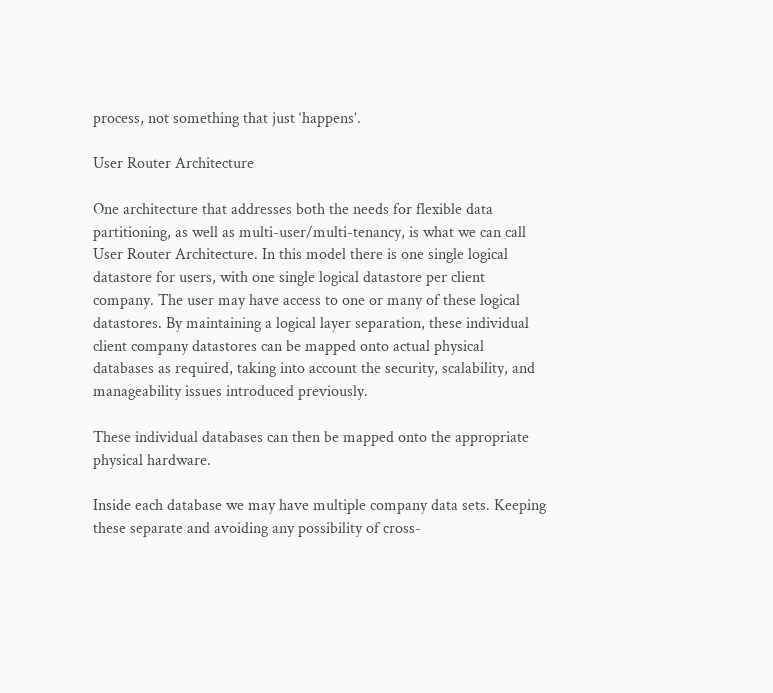process, not something that just ‘happens’.

User Router Architecture

One architecture that addresses both the needs for flexible data partitioning, as well as multi-user/multi-tenancy, is what we can call User Router Architecture. In this model there is one single logical datastore for users, with one single logical datastore per client company. The user may have access to one or many of these logical datastores. By maintaining a logical layer separation, these individual client company datastores can be mapped onto actual physical databases as required, taking into account the security, scalability, and manageability issues introduced previously.

These individual databases can then be mapped onto the appropriate physical hardware.

Inside each database we may have multiple company data sets. Keeping these separate and avoiding any possibility of cross-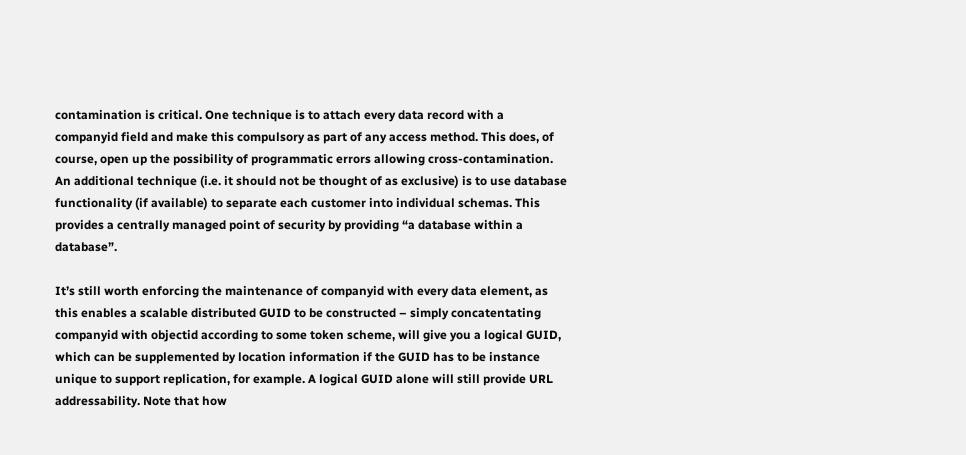contamination is critical. One technique is to attach every data record with a companyid field and make this compulsory as part of any access method. This does, of course, open up the possibility of programmatic errors allowing cross-contamination. An additional technique (i.e. it should not be thought of as exclusive) is to use database functionality (if available) to separate each customer into individual schemas. This provides a centrally managed point of security by providing “a database within a database”.

It’s still worth enforcing the maintenance of companyid with every data element, as this enables a scalable distributed GUID to be constructed – simply concatentating companyid with objectid according to some token scheme, will give you a logical GUID, which can be supplemented by location information if the GUID has to be instance unique to support replication, for example. A logical GUID alone will still provide URL addressability. Note that how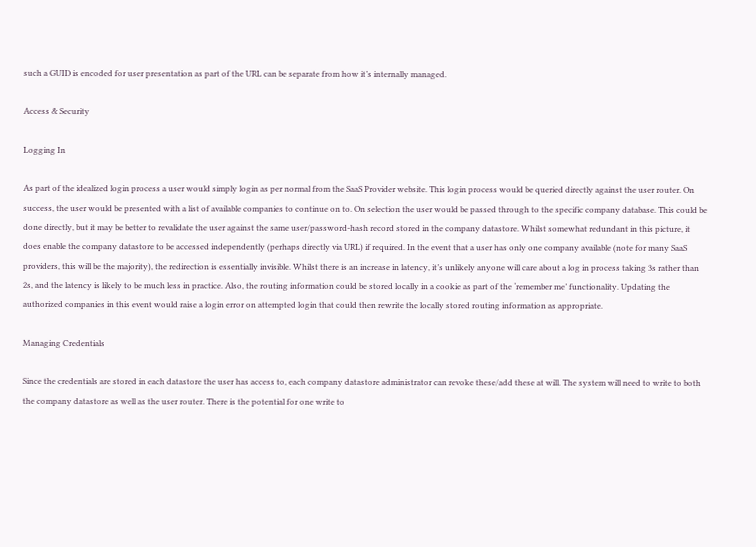such a GUID is encoded for user presentation as part of the URL can be separate from how it’s internally managed.

Access & Security

Logging In

As part of the idealized login process a user would simply login as per normal from the SaaS Provider website. This login process would be queried directly against the user router. On success, the user would be presented with a list of available companies to continue on to. On selection the user would be passed through to the specific company database. This could be done directly, but it may be better to revalidate the user against the same user/password-hash record stored in the company datastore. Whilst somewhat redundant in this picture, it does enable the company datastore to be accessed independently (perhaps directly via URL) if required. In the event that a user has only one company available (note for many SaaS providers, this will be the majority), the redirection is essentially invisible. Whilst there is an increase in latency, it’s unlikely anyone will care about a log in process taking 3s rather than 2s, and the latency is likely to be much less in practice. Also, the routing information could be stored locally in a cookie as part of the ‘remember me’ functionality. Updating the authorized companies in this event would raise a login error on attempted login that could then rewrite the locally stored routing information as appropriate.

Managing Credentials

Since the credentials are stored in each datastore the user has access to, each company datastore administrator can revoke these/add these at will. The system will need to write to both the company datastore as well as the user router. There is the potential for one write to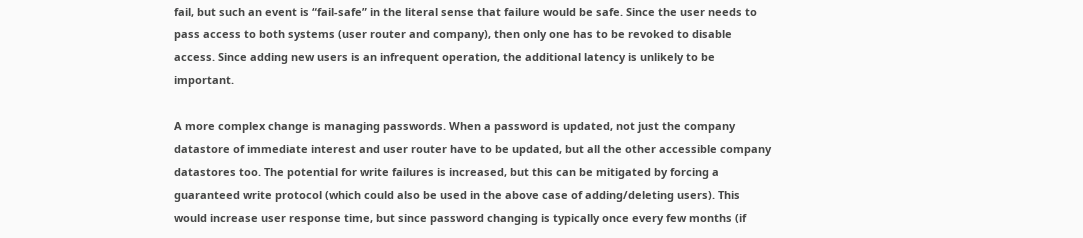fail, but such an event is “fail-safe” in the literal sense that failure would be safe. Since the user needs to pass access to both systems (user router and company), then only one has to be revoked to disable access. Since adding new users is an infrequent operation, the additional latency is unlikely to be important.

A more complex change is managing passwords. When a password is updated, not just the company datastore of immediate interest and user router have to be updated, but all the other accessible company datastores too. The potential for write failures is increased, but this can be mitigated by forcing a guaranteed write protocol (which could also be used in the above case of adding/deleting users). This would increase user response time, but since password changing is typically once every few months (if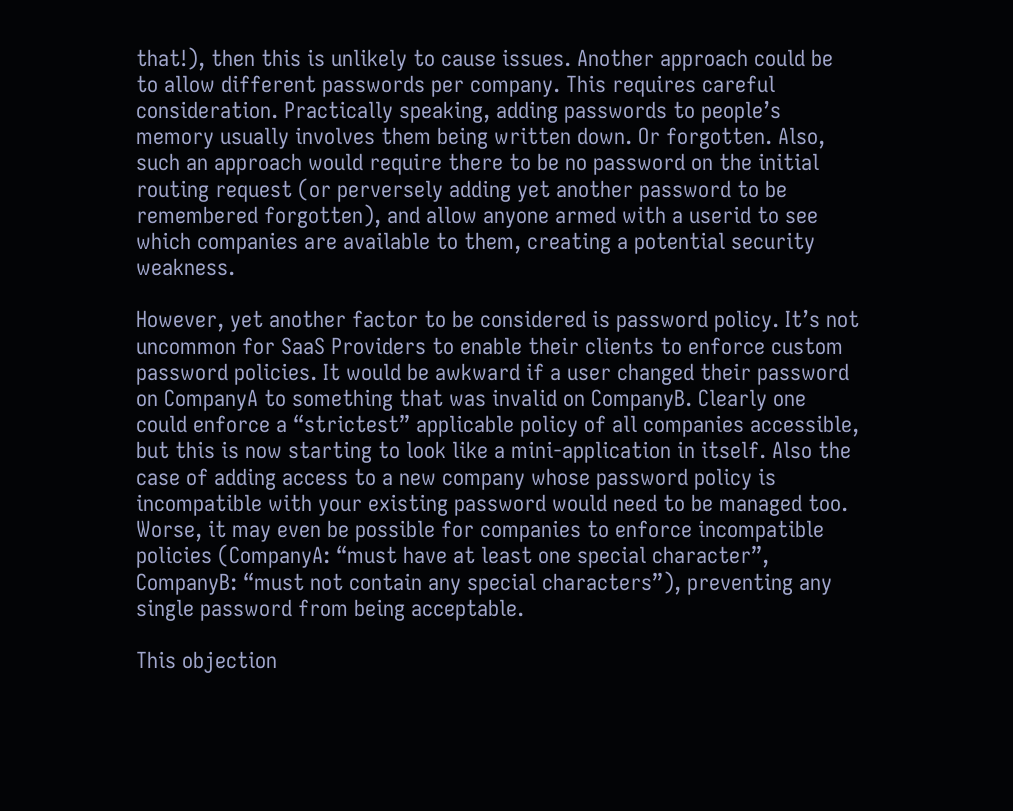that!), then this is unlikely to cause issues. Another approach could be to allow different passwords per company. This requires careful consideration. Practically speaking, adding passwords to people’s memory usually involves them being written down. Or forgotten. Also, such an approach would require there to be no password on the initial routing request (or perversely adding yet another password to be remembered forgotten), and allow anyone armed with a userid to see which companies are available to them, creating a potential security weakness.

However, yet another factor to be considered is password policy. It’s not uncommon for SaaS Providers to enable their clients to enforce custom password policies. It would be awkward if a user changed their password on CompanyA to something that was invalid on CompanyB. Clearly one could enforce a “strictest” applicable policy of all companies accessible, but this is now starting to look like a mini-application in itself. Also the case of adding access to a new company whose password policy is incompatible with your existing password would need to be managed too. Worse, it may even be possible for companies to enforce incompatible policies (CompanyA: “must have at least one special character”, CompanyB: “must not contain any special characters”), preventing any single password from being acceptable.

This objection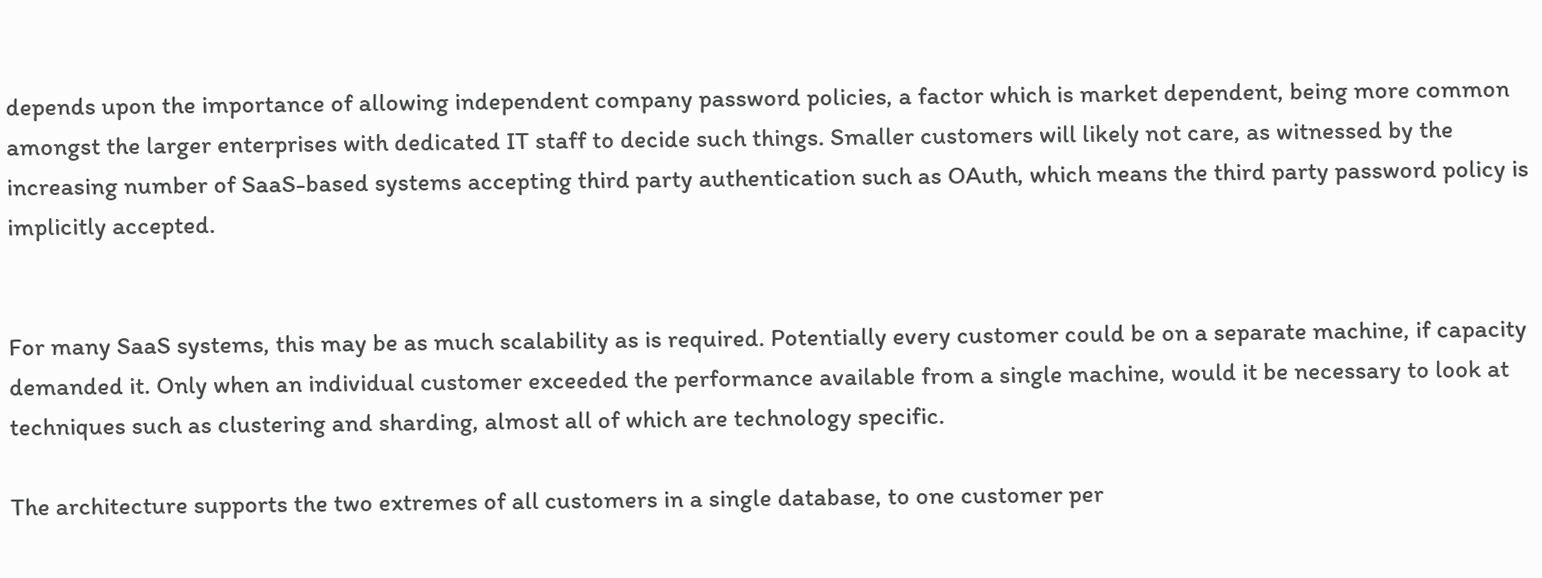depends upon the importance of allowing independent company password policies, a factor which is market dependent, being more common amongst the larger enterprises with dedicated IT staff to decide such things. Smaller customers will likely not care, as witnessed by the increasing number of SaaS-based systems accepting third party authentication such as OAuth, which means the third party password policy is implicitly accepted.


For many SaaS systems, this may be as much scalability as is required. Potentially every customer could be on a separate machine, if capacity demanded it. Only when an individual customer exceeded the performance available from a single machine, would it be necessary to look at techniques such as clustering and sharding, almost all of which are technology specific.

The architecture supports the two extremes of all customers in a single database, to one customer per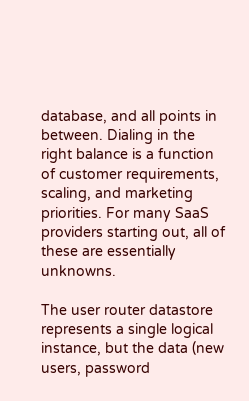database, and all points in between. Dialing in the right balance is a function of customer requirements, scaling, and marketing priorities. For many SaaS providers starting out, all of these are essentially unknowns.

The user router datastore represents a single logical instance, but the data (new users, password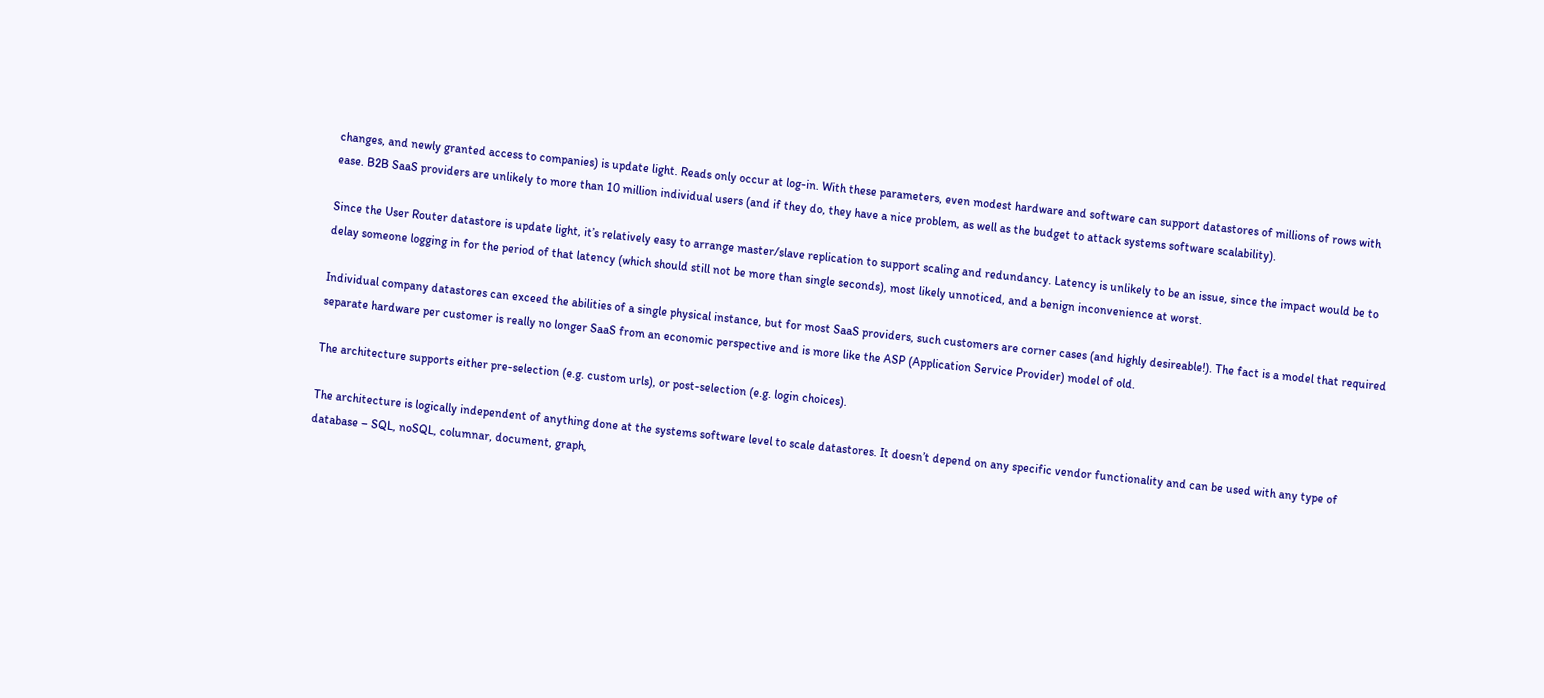changes, and newly granted access to companies) is update light. Reads only occur at log-in. With these parameters, even modest hardware and software can support datastores of millions of rows with ease. B2B SaaS providers are unlikely to more than 10 million individual users (and if they do, they have a nice problem, as well as the budget to attack systems software scalability).

Since the User Router datastore is update light, it’s relatively easy to arrange master/slave replication to support scaling and redundancy. Latency is unlikely to be an issue, since the impact would be to delay someone logging in for the period of that latency (which should still not be more than single seconds), most likely unnoticed, and a benign inconvenience at worst.

Individual company datastores can exceed the abilities of a single physical instance, but for most SaaS providers, such customers are corner cases (and highly desireable!). The fact is a model that required separate hardware per customer is really no longer SaaS from an economic perspective and is more like the ASP (Application Service Provider) model of old.

The architecture supports either pre-selection (e.g. custom urls), or post-selection (e.g. login choices).

The architecture is logically independent of anything done at the systems software level to scale datastores. It doesn’t depend on any specific vendor functionality and can be used with any type of database – SQL, noSQL, columnar, document, graph,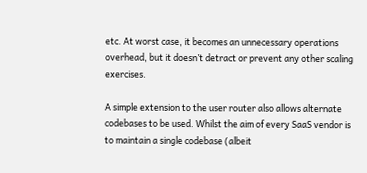etc. At worst case, it becomes an unnecessary operations overhead, but it doesn’t detract or prevent any other scaling exercises.

A simple extension to the user router also allows alternate codebases to be used. Whilst the aim of every SaaS vendor is to maintain a single codebase (albeit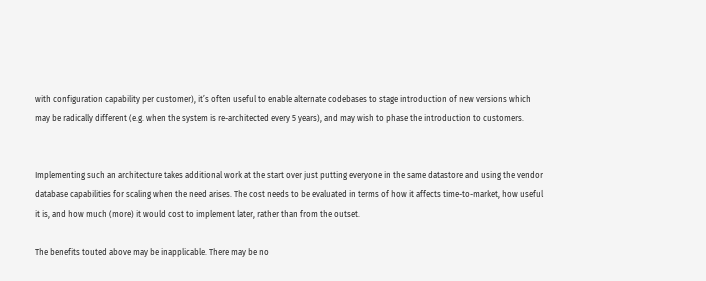with configuration capability per customer), it’s often useful to enable alternate codebases to stage introduction of new versions which may be radically different (e.g. when the system is re-architected every 5 years), and may wish to phase the introduction to customers.


Implementing such an architecture takes additional work at the start over just putting everyone in the same datastore and using the vendor database capabilities for scaling when the need arises. The cost needs to be evaluated in terms of how it affects time-to-market, how useful it is, and how much (more) it would cost to implement later, rather than from the outset.

The benefits touted above may be inapplicable. There may be no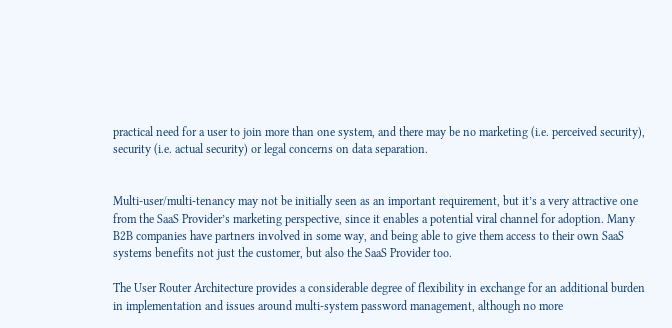practical need for a user to join more than one system, and there may be no marketing (i.e. perceived security), security (i.e. actual security) or legal concerns on data separation.


Multi-user/multi-tenancy may not be initially seen as an important requirement, but it’s a very attractive one from the SaaS Provider’s marketing perspective, since it enables a potential viral channel for adoption. Many B2B companies have partners involved in some way, and being able to give them access to their own SaaS systems benefits not just the customer, but also the SaaS Provider too.

The User Router Architecture provides a considerable degree of flexibility in exchange for an additional burden in implementation and issues around multi-system password management, although no more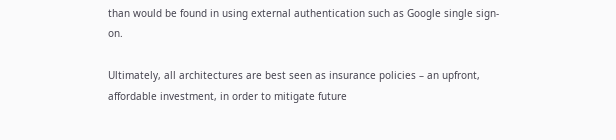than would be found in using external authentication such as Google single sign-on.

Ultimately, all architectures are best seen as insurance policies – an upfront, affordable investment, in order to mitigate future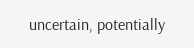uncertain, potentially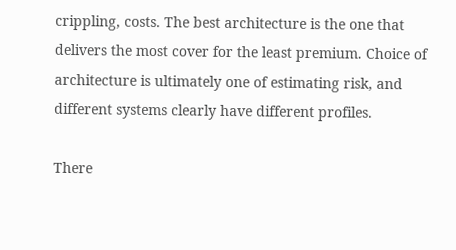crippling, costs. The best architecture is the one that delivers the most cover for the least premium. Choice of architecture is ultimately one of estimating risk, and different systems clearly have different profiles.

There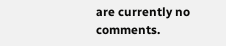are currently no comments.